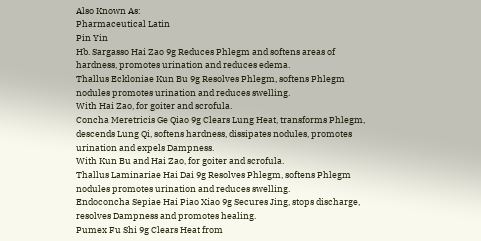Also Known As:
Pharmaceutical Latin
Pin Yin
Hb. Sargasso Hai Zao 9g Reduces Phlegm and softens areas of hardness, promotes urination and reduces edema.
Thallus Eckloniae Kun Bu 9g Resolves Phlegm, softens Phlegm nodules promotes urination and reduces swelling.
With Hai Zao, for goiter and scrofula.
Concha Meretricis Ge Qiao 9g Clears Lung Heat, transforms Phlegm, descends Lung Qi, softens hardness, dissipates nodules, promotes urination and expels Dampness.
With Kun Bu and Hai Zao, for goiter and scrofula.
Thallus Laminariae Hai Dai 9g Resolves Phlegm, softens Phlegm nodules promotes urination and reduces swelling.
Endoconcha Sepiae Hai Piao Xiao 9g Secures Jing, stops discharge, resolves Dampness and promotes healing.
Pumex Fu Shi 9g Clears Heat from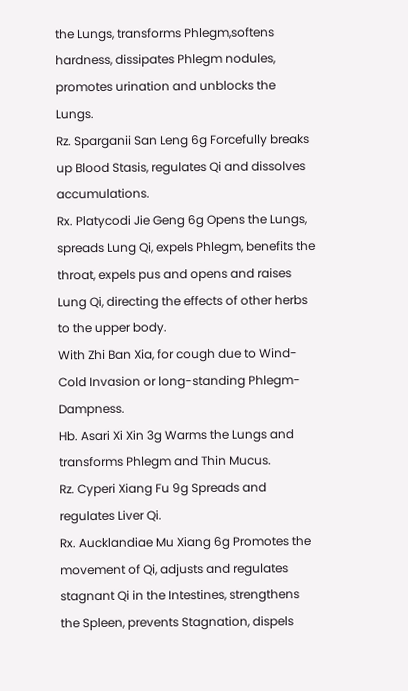the Lungs, transforms Phlegm,softens hardness, dissipates Phlegm nodules, promotes urination and unblocks the Lungs.
Rz. Sparganii San Leng 6g Forcefully breaks up Blood Stasis, regulates Qi and dissolves accumulations.
Rx. Platycodi Jie Geng 6g Opens the Lungs, spreads Lung Qi, expels Phlegm, benefits the throat, expels pus and opens and raises Lung Qi, directing the effects of other herbs to the upper body.
With Zhi Ban Xia, for cough due to Wind-Cold Invasion or long-standing Phlegm-Dampness.
Hb. Asari Xi Xin 3g Warms the Lungs and transforms Phlegm and Thin Mucus.
Rz. Cyperi Xiang Fu 9g Spreads and regulates Liver Qi.
Rx. Aucklandiae Mu Xiang 6g Promotes the movement of Qi, adjusts and regulates stagnant Qi in the Intestines, strengthens the Spleen, prevents Stagnation, dispels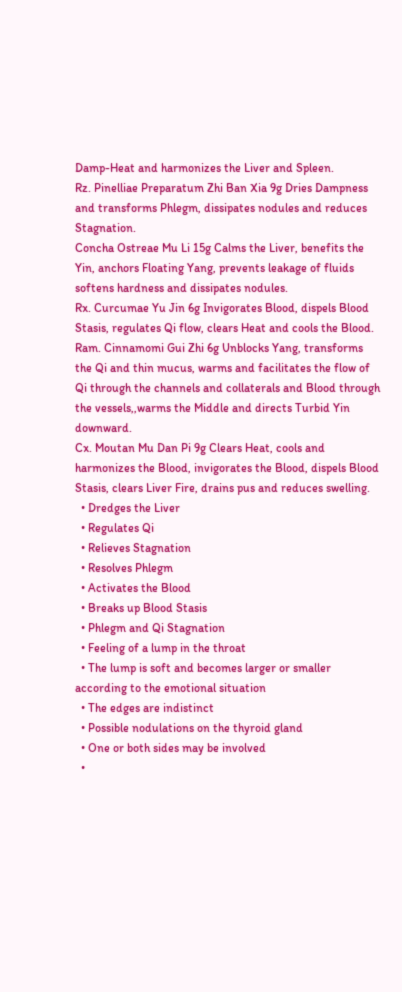Damp-Heat and harmonizes the Liver and Spleen.
Rz. Pinelliae Preparatum Zhi Ban Xia 9g Dries Dampness and transforms Phlegm, dissipates nodules and reduces Stagnation.
Concha Ostreae Mu Li 15g Calms the Liver, benefits the Yin, anchors Floating Yang, prevents leakage of fluids softens hardness and dissipates nodules.
Rx. Curcumae Yu Jin 6g Invigorates Blood, dispels Blood Stasis, regulates Qi flow, clears Heat and cools the Blood.
Ram. Cinnamomi Gui Zhi 6g Unblocks Yang, transforms the Qi and thin mucus, warms and facilitates the flow of Qi through the channels and collaterals and Blood through the vessels,,warms the Middle and directs Turbid Yin downward.
Cx. Moutan Mu Dan Pi 9g Clears Heat, cools and harmonizes the Blood, invigorates the Blood, dispels Blood Stasis, clears Liver Fire, drains pus and reduces swelling.
  • Dredges the Liver
  • Regulates Qi
  • Relieves Stagnation
  • Resolves Phlegm
  • Activates the Blood
  • Breaks up Blood Stasis
  • Phlegm and Qi Stagnation
  • Feeling of a lump in the throat
  • The lump is soft and becomes larger or smaller according to the emotional situation
  • The edges are indistinct
  • Possible nodulations on the thyroid gland
  • One or both sides may be involved
  •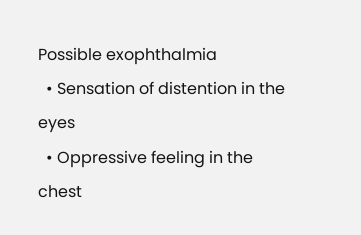Possible exophthalmia
  • Sensation of distention in the eyes
  • Oppressive feeling in the chest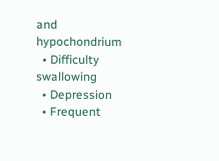and hypochondrium
  • Difficulty swallowing
  • Depression
  • Frequent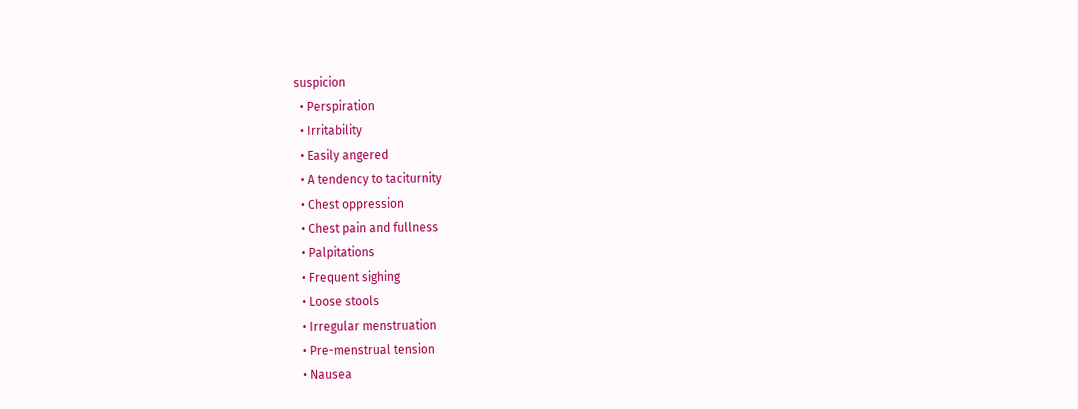suspicion
  • Perspiration
  • Irritability
  • Easily angered
  • A tendency to taciturnity
  • Chest oppression
  • Chest pain and fullness
  • Palpitations
  • Frequent sighing
  • Loose stools
  • Irregular menstruation
  • Pre-menstrual tension
  • Nausea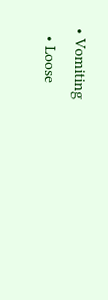• Vomiting
  • Loose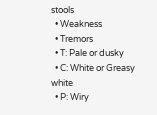stools
  • Weakness
  • Tremors
  • T: Pale or dusky
  • C: White or Greasy white
  • P: Wiry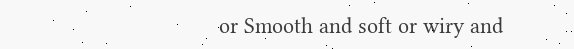or Smooth and soft or wiry and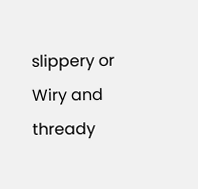slippery or Wiry and thready